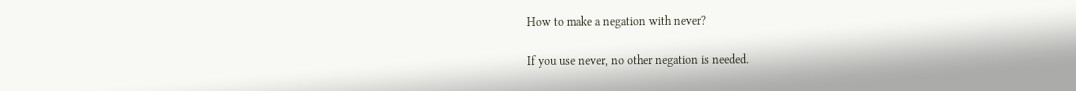How to make a negation with never?

If you use never, no other negation is needed.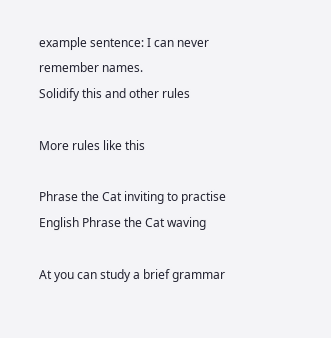example sentence: I can never remember names.
Solidify this and other rules

More rules like this

Phrase the Cat inviting to practise English Phrase the Cat waving

At you can study a brief grammar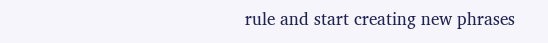rule and start creating new phrases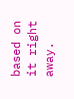based on it right away.